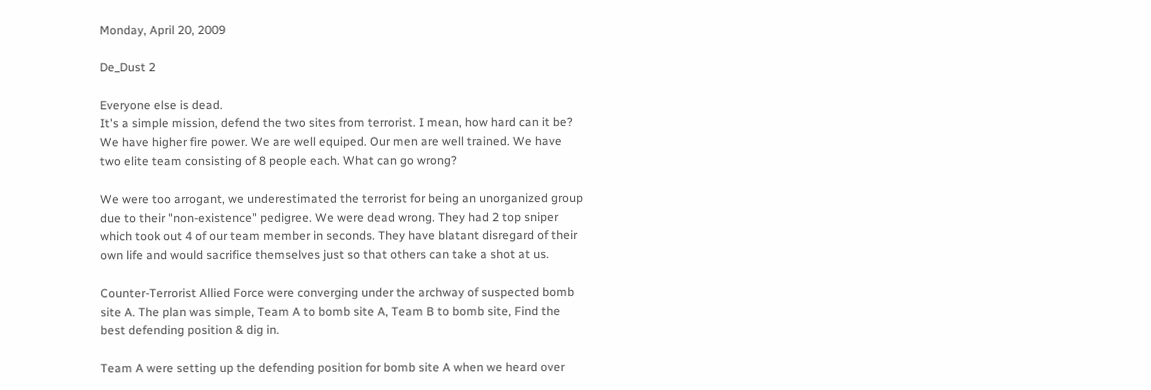Monday, April 20, 2009

De_Dust 2

Everyone else is dead.
It's a simple mission, defend the two sites from terrorist. I mean, how hard can it be? We have higher fire power. We are well equiped. Our men are well trained. We have two elite team consisting of 8 people each. What can go wrong?

We were too arrogant, we underestimated the terrorist for being an unorganized group due to their "non-existence" pedigree. We were dead wrong. They had 2 top sniper which took out 4 of our team member in seconds. They have blatant disregard of their own life and would sacrifice themselves just so that others can take a shot at us.

Counter-Terrorist Allied Force were converging under the archway of suspected bomb site A. The plan was simple, Team A to bomb site A, Team B to bomb site, Find the best defending position & dig in.

Team A were setting up the defending position for bomb site A when we heard over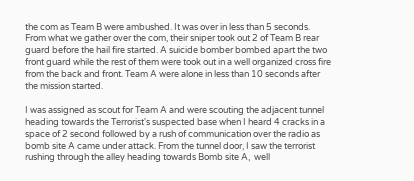the com as Team B were ambushed. It was over in less than 5 seconds. From what we gather over the com, their sniper took out 2 of Team B rear guard before the hail fire started. A suicide bomber bombed apart the two front guard while the rest of them were took out in a well organized cross fire from the back and front. Team A were alone in less than 10 seconds after the mission started.

I was assigned as scout for Team A and were scouting the adjacent tunnel heading towards the Terrorist's suspected base when I heard 4 cracks in a space of 2 second followed by a rush of communication over the radio as bomb site A came under attack. From the tunnel door, I saw the terrorist rushing through the alley heading towards Bomb site A,  well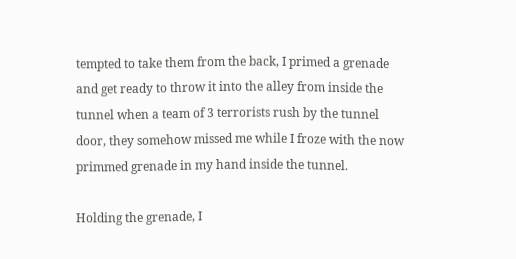tempted to take them from the back, I primed a grenade and get ready to throw it into the alley from inside the tunnel when a team of 3 terrorists rush by the tunnel door, they somehow missed me while I froze with the now primmed grenade in my hand inside the tunnel.

Holding the grenade, I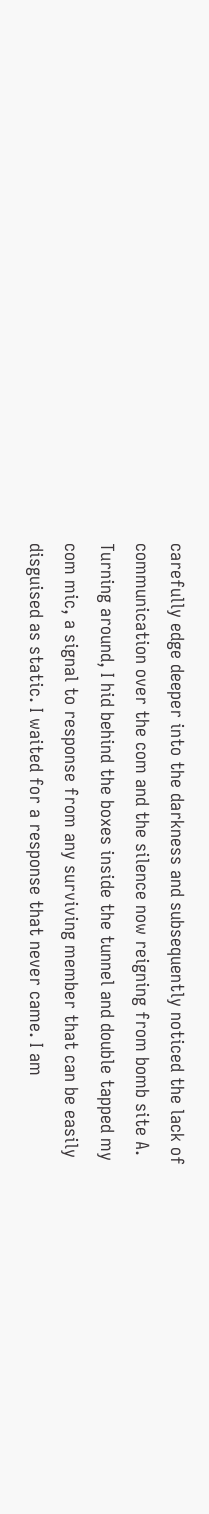carefully edge deeper into the darkness and subsequently noticed the lack of communication over the com and the silence now reigning from bomb site A. Turning around, I hid behind the boxes inside the tunnel and double tapped my com mic, a signal to response from any surviving member that can be easily disguised as static. I waited for a response that never came. I am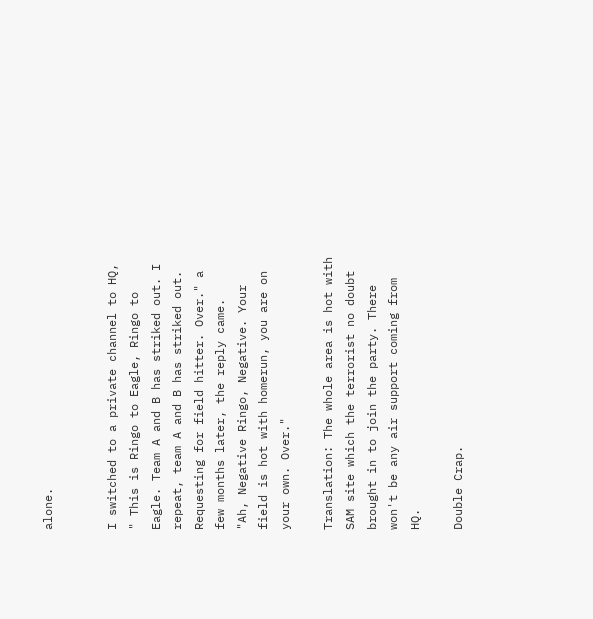alone.


I switched to a private channel to HQ, " This is Ringo to Eagle, Ringo to Eagle. Team A and B has striked out. I repeat, team A and B has striked out. Requesting for field hitter. Over." a few months later, the reply came.
"Ah, Negative Ringo, Negative. Your field is hot with homerun, you are on your own. Over."

Translation: The whole area is hot with SAM site which the terrorist no doubt brought in to join the party. There won't be any air support coming from HQ.

Double Crap.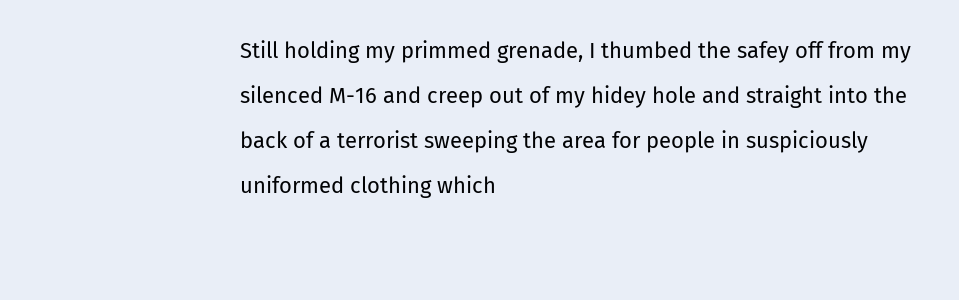Still holding my primmed grenade, I thumbed the safey off from my silenced M-16 and creep out of my hidey hole and straight into the back of a terrorist sweeping the area for people in suspiciously uniformed clothing which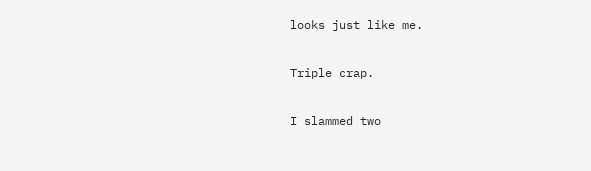looks just like me.

Triple crap.

I slammed two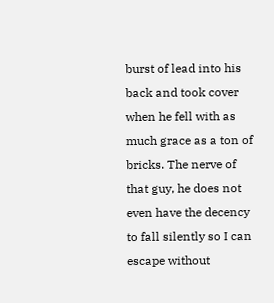burst of lead into his back and took cover when he fell with as much grace as a ton of bricks. The nerve of that guy, he does not even have the decency to fall silently so I can escape without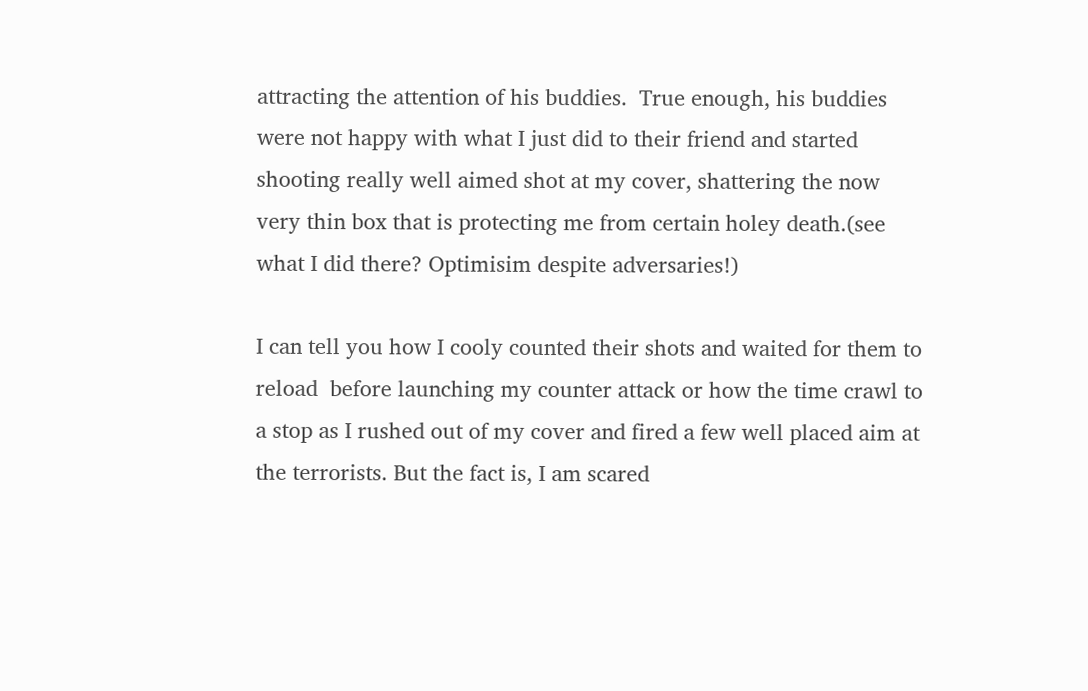attracting the attention of his buddies.  True enough, his buddies were not happy with what I just did to their friend and started shooting really well aimed shot at my cover, shattering the now very thin box that is protecting me from certain holey death.(see what I did there? Optimisim despite adversaries!)

I can tell you how I cooly counted their shots and waited for them to reload  before launching my counter attack or how the time crawl to a stop as I rushed out of my cover and fired a few well placed aim at the terrorists. But the fact is, I am scared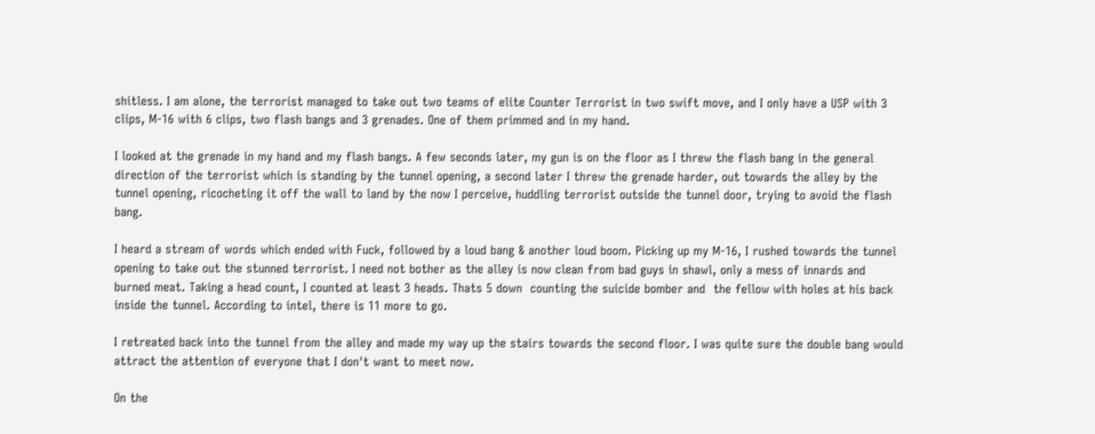shitless. I am alone, the terrorist managed to take out two teams of elite Counter Terrorist in two swift move, and I only have a USP with 3 clips, M-16 with 6 clips, two flash bangs and 3 grenades. One of them primmed and in my hand.

I looked at the grenade in my hand and my flash bangs. A few seconds later, my gun is on the floor as I threw the flash bang in the general direction of the terrorist which is standing by the tunnel opening, a second later I threw the grenade harder, out towards the alley by the tunnel opening, ricocheting it off the wall to land by the now I perceive, huddling terrorist outside the tunnel door, trying to avoid the flash bang.

I heard a stream of words which ended with Fuck, followed by a loud bang & another loud boom. Picking up my M-16, I rushed towards the tunnel opening to take out the stunned terrorist. I need not bother as the alley is now clean from bad guys in shawl, only a mess of innards and burned meat. Taking a head count, I counted at least 3 heads. Thats 5 down  counting the suicide bomber and  the fellow with holes at his back inside the tunnel. According to intel, there is 11 more to go.

I retreated back into the tunnel from the alley and made my way up the stairs towards the second floor. I was quite sure the double bang would attract the attention of everyone that I don't want to meet now.

On the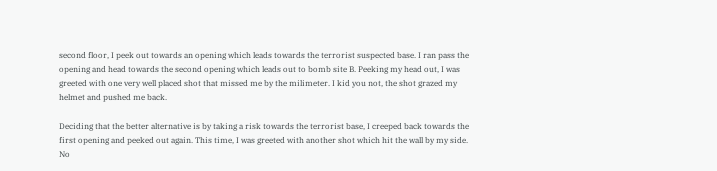second floor, I peek out towards an opening which leads towards the terrorist suspected base. I ran pass the opening and head towards the second opening which leads out to bomb site B. Peeking my head out, I was greeted with one very well placed shot that missed me by the milimeter. I kid you not, the shot grazed my helmet and pushed me back.

Deciding that the better alternative is by taking a risk towards the terrorist base, I creeped back towards the first opening and peeked out again. This time, I was greeted with another shot which hit the wall by my side. No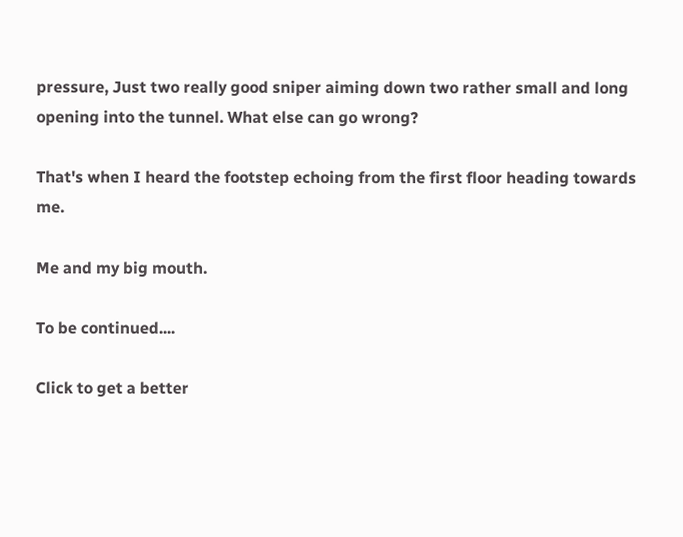pressure, Just two really good sniper aiming down two rather small and long opening into the tunnel. What else can go wrong?

That's when I heard the footstep echoing from the first floor heading towards me.

Me and my big mouth.

To be continued....

Click to get a better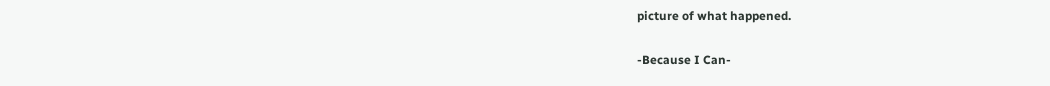picture of what happened.

-Because I Can-